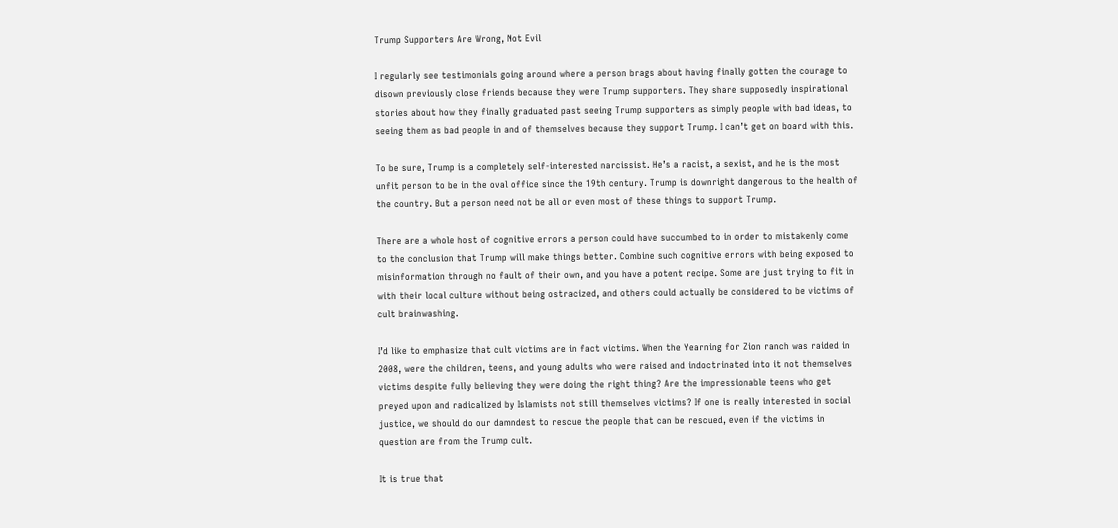Trump Supporters Are Wrong, Not Evil

I regularly see testimonials going around where a person brags about having finally gotten the courage to disown previously close friends because they were Trump supporters. They share supposedly inspirational stories about how they finally graduated past seeing Trump supporters as simply people with bad ideas, to seeing them as bad people in and of themselves because they support Trump. I can’t get on board with this.

To be sure, Trump is a completely self-interested narcissist. He’s a racist, a sexist, and he is the most unfit person to be in the oval office since the 19th century. Trump is downright dangerous to the health of the country. But a person need not be all or even most of these things to support Trump.

There are a whole host of cognitive errors a person could have succumbed to in order to mistakenly come to the conclusion that Trump will make things better. Combine such cognitive errors with being exposed to misinformation through no fault of their own, and you have a potent recipe. Some are just trying to fit in with their local culture without being ostracized, and others could actually be considered to be victims of cult brainwashing.

I’d like to emphasize that cult victims are in fact victims. When the Yearning for Zion ranch was raided in 2008, were the children, teens, and young adults who were raised and indoctrinated into it not themselves victims despite fully believing they were doing the right thing? Are the impressionable teens who get preyed upon and radicalized by Islamists not still themselves victims? If one is really interested in social justice, we should do our damndest to rescue the people that can be rescued, even if the victims in question are from the Trump cult.

It is true that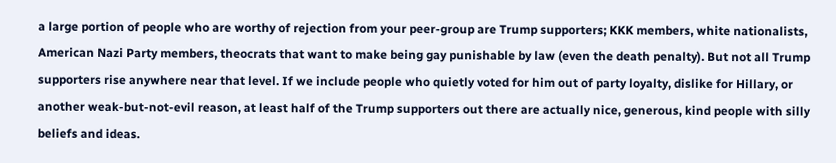a large portion of people who are worthy of rejection from your peer-group are Trump supporters; KKK members, white nationalists, American Nazi Party members, theocrats that want to make being gay punishable by law (even the death penalty). But not all Trump supporters rise anywhere near that level. If we include people who quietly voted for him out of party loyalty, dislike for Hillary, or another weak-but-not-evil reason, at least half of the Trump supporters out there are actually nice, generous, kind people with silly beliefs and ideas.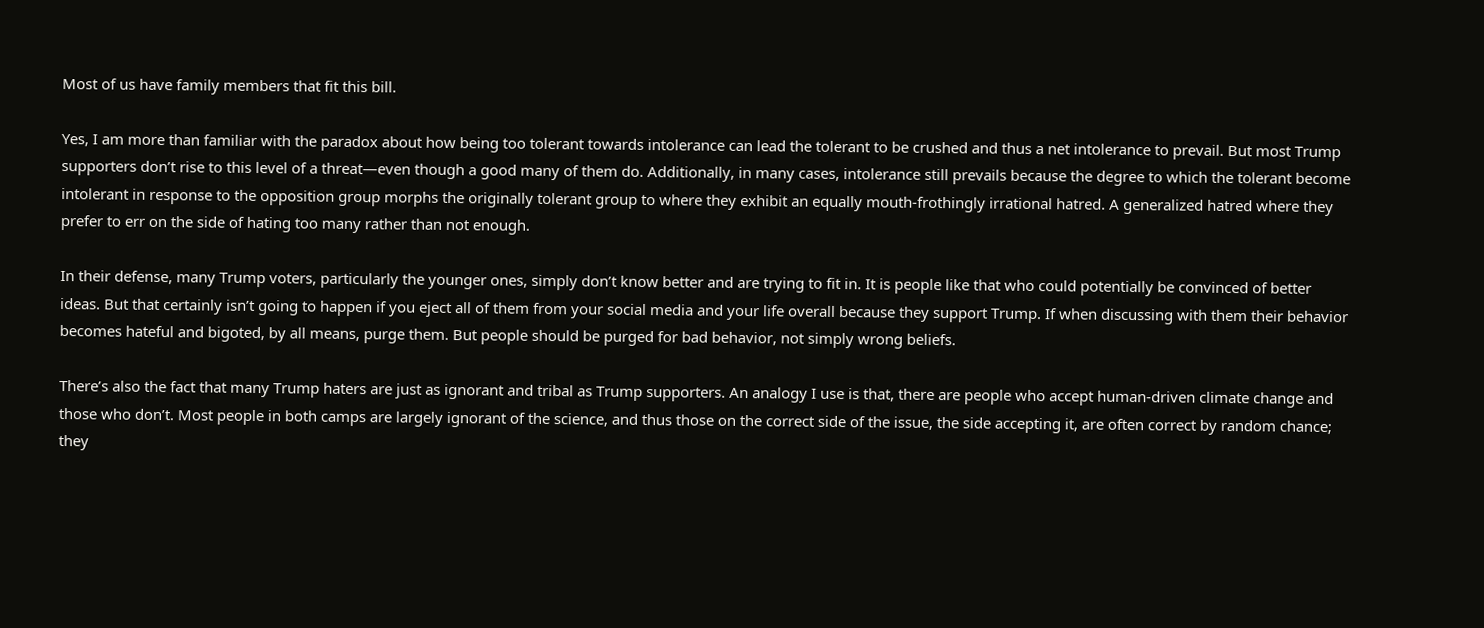Most of us have family members that fit this bill.

Yes, I am more than familiar with the paradox about how being too tolerant towards intolerance can lead the tolerant to be crushed and thus a net intolerance to prevail. But most Trump supporters don’t rise to this level of a threat—even though a good many of them do. Additionally, in many cases, intolerance still prevails because the degree to which the tolerant become intolerant in response to the opposition group morphs the originally tolerant group to where they exhibit an equally mouth-frothingly irrational hatred. A generalized hatred where they prefer to err on the side of hating too many rather than not enough.

In their defense, many Trump voters, particularly the younger ones, simply don’t know better and are trying to fit in. It is people like that who could potentially be convinced of better ideas. But that certainly isn’t going to happen if you eject all of them from your social media and your life overall because they support Trump. If when discussing with them their behavior becomes hateful and bigoted, by all means, purge them. But people should be purged for bad behavior, not simply wrong beliefs.

There’s also the fact that many Trump haters are just as ignorant and tribal as Trump supporters. An analogy I use is that, there are people who accept human-driven climate change and those who don’t. Most people in both camps are largely ignorant of the science, and thus those on the correct side of the issue, the side accepting it, are often correct by random chance; they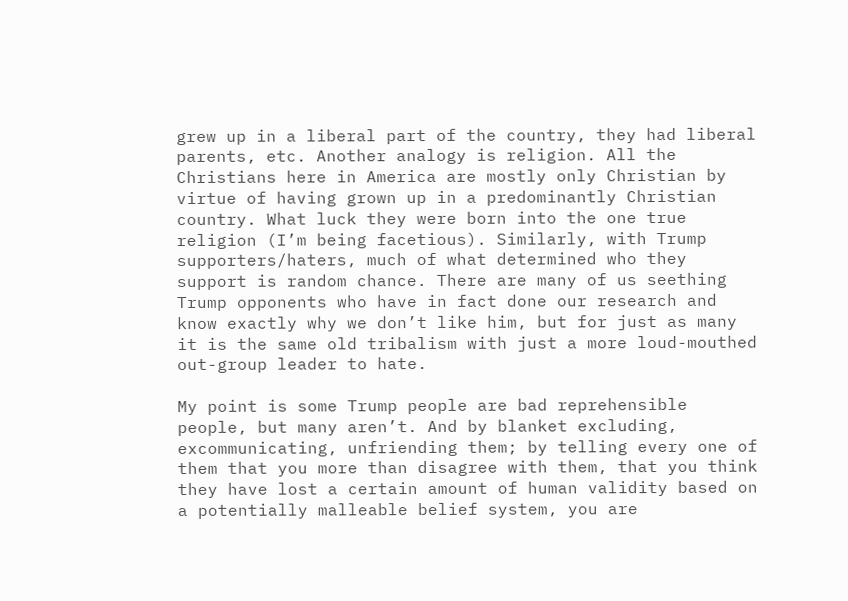grew up in a liberal part of the country, they had liberal parents, etc. Another analogy is religion. All the Christians here in America are mostly only Christian by virtue of having grown up in a predominantly Christian country. What luck they were born into the one true religion (I’m being facetious). Similarly, with Trump supporters/haters, much of what determined who they support is random chance. There are many of us seething Trump opponents who have in fact done our research and know exactly why we don’t like him, but for just as many it is the same old tribalism with just a more loud-mouthed out-group leader to hate.

My point is some Trump people are bad reprehensible people, but many aren’t. And by blanket excluding, excommunicating, unfriending them; by telling every one of them that you more than disagree with them, that you think they have lost a certain amount of human validity based on a potentially malleable belief system, you are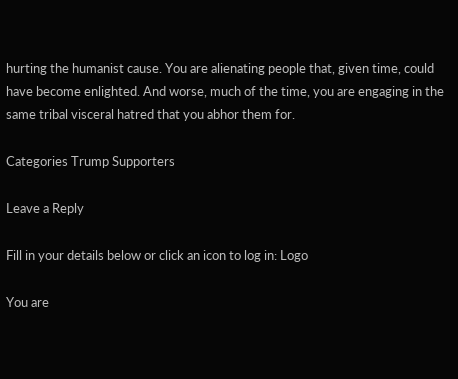hurting the humanist cause. You are alienating people that, given time, could have become enlighted. And worse, much of the time, you are engaging in the same tribal visceral hatred that you abhor them for.

Categories Trump Supporters

Leave a Reply

Fill in your details below or click an icon to log in: Logo

You are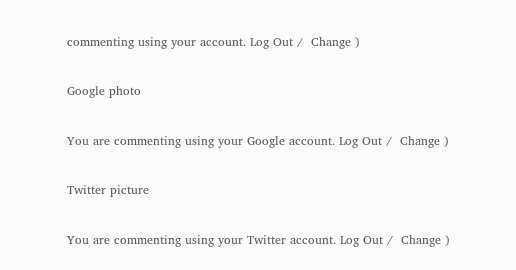commenting using your account. Log Out /  Change )

Google photo

You are commenting using your Google account. Log Out /  Change )

Twitter picture

You are commenting using your Twitter account. Log Out /  Change )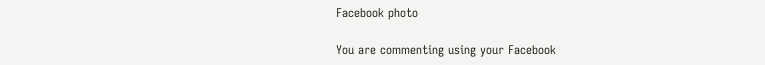Facebook photo

You are commenting using your Facebook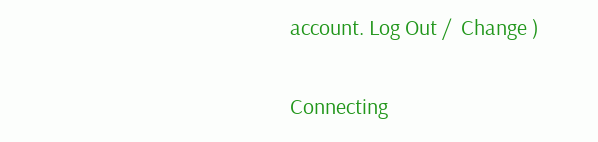account. Log Out /  Change )

Connecting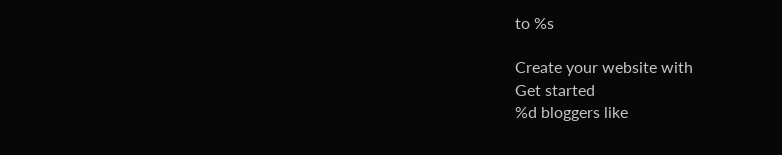to %s

Create your website with
Get started
%d bloggers like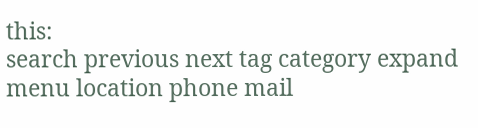this:
search previous next tag category expand menu location phone mail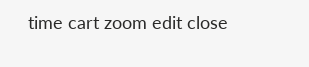time cart zoom edit close